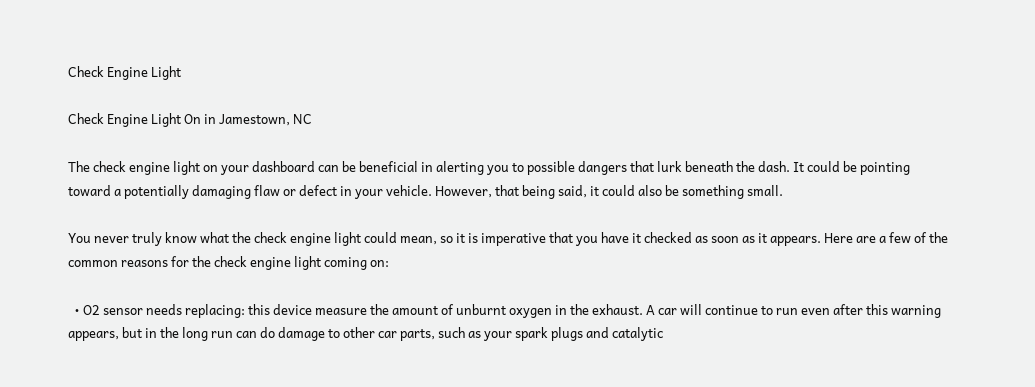Check Engine Light

Check Engine Light On in Jamestown, NC

The check engine light on your dashboard can be beneficial in alerting you to possible dangers that lurk beneath the dash. It could be pointing toward a potentially damaging flaw or defect in your vehicle. However, that being said, it could also be something small.

You never truly know what the check engine light could mean, so it is imperative that you have it checked as soon as it appears. Here are a few of the common reasons for the check engine light coming on:

  • O2 sensor needs replacing: this device measure the amount of unburnt oxygen in the exhaust. A car will continue to run even after this warning appears, but in the long run can do damage to other car parts, such as your spark plugs and catalytic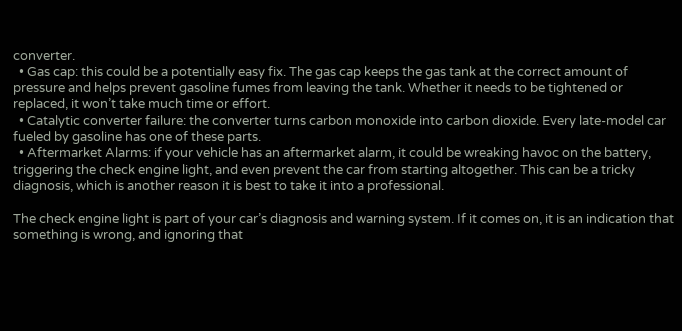converter.
  • Gas cap: this could be a potentially easy fix. The gas cap keeps the gas tank at the correct amount of pressure and helps prevent gasoline fumes from leaving the tank. Whether it needs to be tightened or replaced, it won’t take much time or effort.
  • Catalytic converter failure: the converter turns carbon monoxide into carbon dioxide. Every late-model car fueled by gasoline has one of these parts.
  • Aftermarket Alarms: if your vehicle has an aftermarket alarm, it could be wreaking havoc on the battery, triggering the check engine light, and even prevent the car from starting altogether. This can be a tricky diagnosis, which is another reason it is best to take it into a professional.

The check engine light is part of your car’s diagnosis and warning system. If it comes on, it is an indication that something is wrong, and ignoring that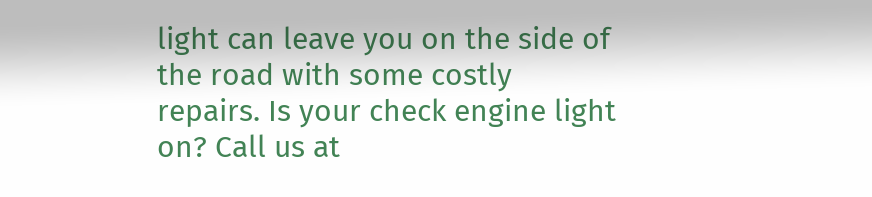light can leave you on the side of the road with some costly repairs. Is your check engine light on? Call us at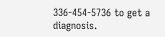336-454-5736 to get a diagnosis.